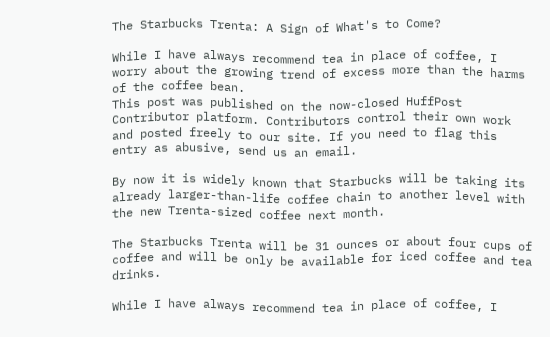The Starbucks Trenta: A Sign of What's to Come?

While I have always recommend tea in place of coffee, I worry about the growing trend of excess more than the harms of the coffee bean.
This post was published on the now-closed HuffPost Contributor platform. Contributors control their own work and posted freely to our site. If you need to flag this entry as abusive, send us an email.

By now it is widely known that Starbucks will be taking its already larger-than-life coffee chain to another level with the new Trenta-sized coffee next month.

The Starbucks Trenta will be 31 ounces or about four cups of coffee and will be only be available for iced coffee and tea drinks.

While I have always recommend tea in place of coffee, I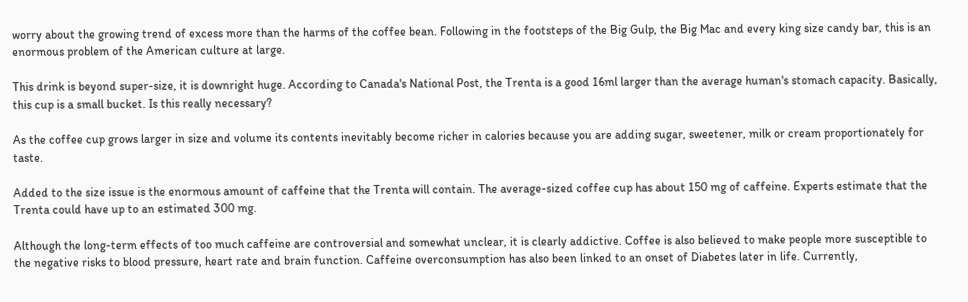worry about the growing trend of excess more than the harms of the coffee bean. Following in the footsteps of the Big Gulp, the Big Mac and every king size candy bar, this is an enormous problem of the American culture at large.

This drink is beyond super-size, it is downright huge. According to Canada's National Post, the Trenta is a good 16ml larger than the average human's stomach capacity. Basically, this cup is a small bucket. Is this really necessary?

As the coffee cup grows larger in size and volume its contents inevitably become richer in calories because you are adding sugar, sweetener, milk or cream proportionately for taste.

Added to the size issue is the enormous amount of caffeine that the Trenta will contain. The average-sized coffee cup has about 150 mg of caffeine. Experts estimate that the Trenta could have up to an estimated 300 mg.

Although the long-term effects of too much caffeine are controversial and somewhat unclear, it is clearly addictive. Coffee is also believed to make people more susceptible to the negative risks to blood pressure, heart rate and brain function. Caffeine overconsumption has also been linked to an onset of Diabetes later in life. Currently,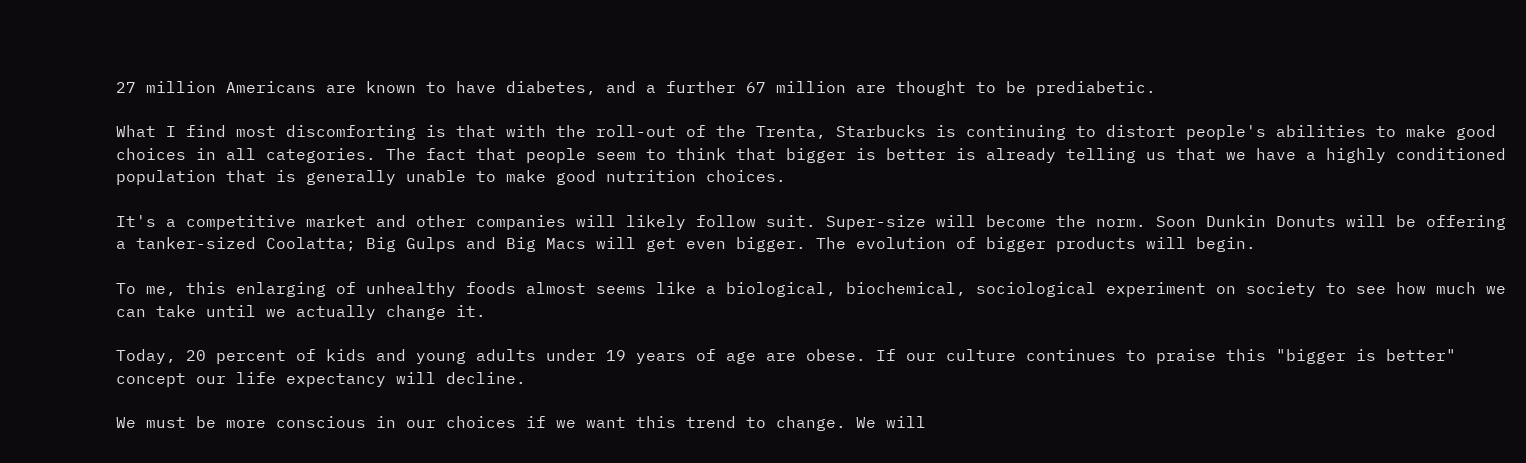27 million Americans are known to have diabetes, and a further 67 million are thought to be prediabetic.

What I find most discomforting is that with the roll-out of the Trenta, Starbucks is continuing to distort people's abilities to make good choices in all categories. The fact that people seem to think that bigger is better is already telling us that we have a highly conditioned population that is generally unable to make good nutrition choices.

It's a competitive market and other companies will likely follow suit. Super-size will become the norm. Soon Dunkin Donuts will be offering a tanker-sized Coolatta; Big Gulps and Big Macs will get even bigger. The evolution of bigger products will begin.

To me, this enlarging of unhealthy foods almost seems like a biological, biochemical, sociological experiment on society to see how much we can take until we actually change it.

Today, 20 percent of kids and young adults under 19 years of age are obese. If our culture continues to praise this "bigger is better" concept our life expectancy will decline.

We must be more conscious in our choices if we want this trend to change. We will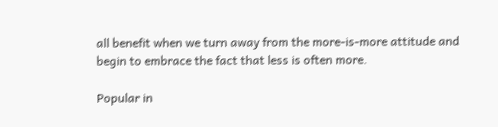all benefit when we turn away from the more-is-more attitude and begin to embrace the fact that less is often more.

Popular in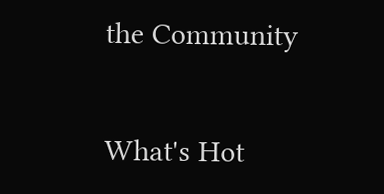the Community


What's Hot